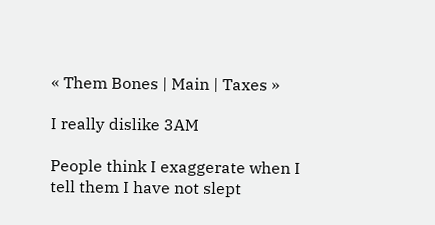« Them Bones | Main | Taxes »

I really dislike 3AM

People think I exaggerate when I tell them I have not slept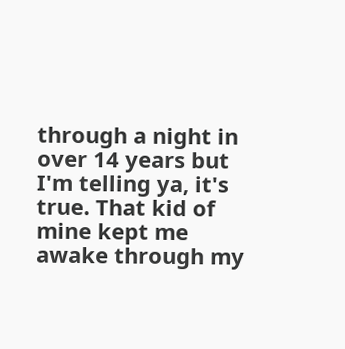through a night in over 14 years but I'm telling ya, it's true. That kid of mine kept me awake through my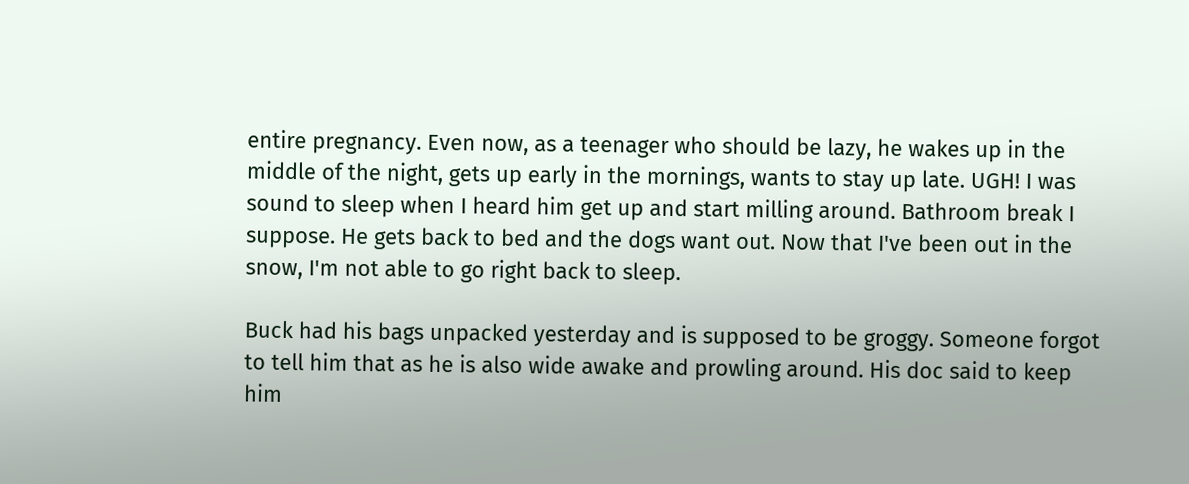entire pregnancy. Even now, as a teenager who should be lazy, he wakes up in the middle of the night, gets up early in the mornings, wants to stay up late. UGH! I was sound to sleep when I heard him get up and start milling around. Bathroom break I suppose. He gets back to bed and the dogs want out. Now that I've been out in the snow, I'm not able to go right back to sleep.

Buck had his bags unpacked yesterday and is supposed to be groggy. Someone forgot to tell him that as he is also wide awake and prowling around. His doc said to keep him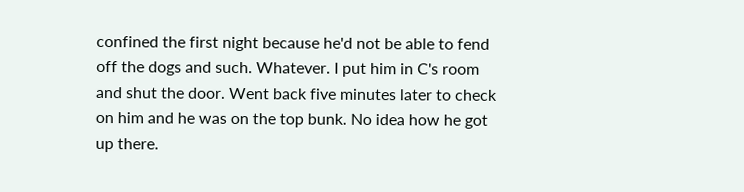confined the first night because he'd not be able to fend off the dogs and such. Whatever. I put him in C's room and shut the door. Went back five minutes later to check on him and he was on the top bunk. No idea how he got up there.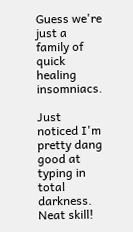Guess we're just a family of quick healing insomniacs.

Just noticed I'm pretty dang good at typing in total darkness. Neat skill!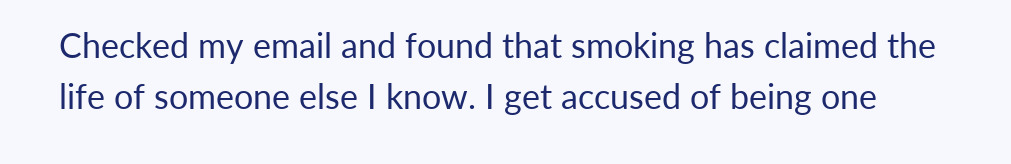Checked my email and found that smoking has claimed the life of someone else I know. I get accused of being one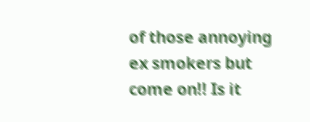of those annoying ex smokers but come on!! Is it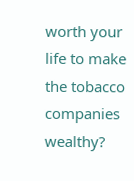worth your life to make the tobacco companies wealthy?